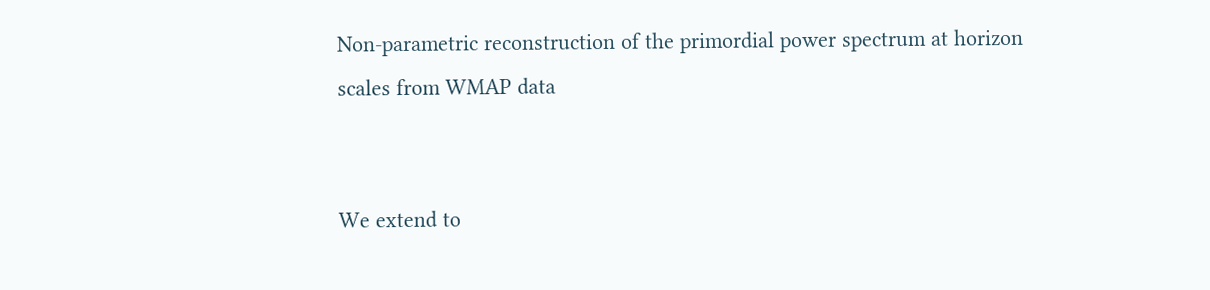Non-parametric reconstruction of the primordial power spectrum at horizon scales from WMAP data


We extend to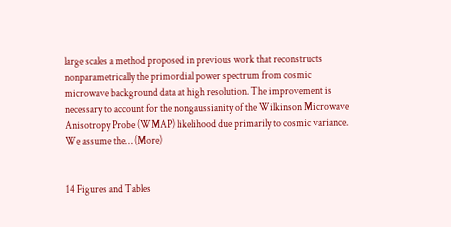large scales a method proposed in previous work that reconstructs nonparametrically the primordial power spectrum from cosmic microwave background data at high resolution. The improvement is necessary to account for the nongaussianity of the Wilkinson Microwave Anisotropy Probe (WMAP) likelihood due primarily to cosmic variance. We assume the… (More)


14 Figures and Tables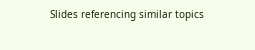Slides referencing similar topics